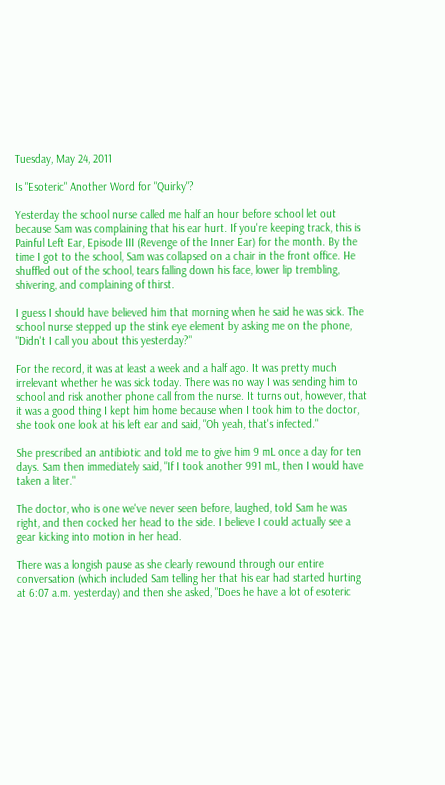Tuesday, May 24, 2011

Is "Esoteric" Another Word for "Quirky"?

Yesterday the school nurse called me half an hour before school let out because Sam was complaining that his ear hurt. If you're keeping track, this is Painful Left Ear, Episode III (Revenge of the Inner Ear) for the month. By the time I got to the school, Sam was collapsed on a chair in the front office. He shuffled out of the school, tears falling down his face, lower lip trembling, shivering, and complaining of thirst.

I guess I should have believed him that morning when he said he was sick. The school nurse stepped up the stink eye element by asking me on the phone, "Didn't I call you about this yesterday?"

For the record, it was at least a week and a half ago. It was pretty much irrelevant whether he was sick today. There was no way I was sending him to school and risk another phone call from the nurse. It turns out, however, that it was a good thing I kept him home because when I took him to the doctor, she took one look at his left ear and said, "Oh yeah, that's infected."

She prescribed an antibiotic and told me to give him 9 mL once a day for ten days. Sam then immediately said, "If I took another 991 mL, then I would have taken a liter."

The doctor, who is one we've never seen before, laughed, told Sam he was right, and then cocked her head to the side. I believe I could actually see a gear kicking into motion in her head.

There was a longish pause as she clearly rewound through our entire conversation (which included Sam telling her that his ear had started hurting at 6:07 a.m. yesterday) and then she asked, "Does he have a lot of esoteric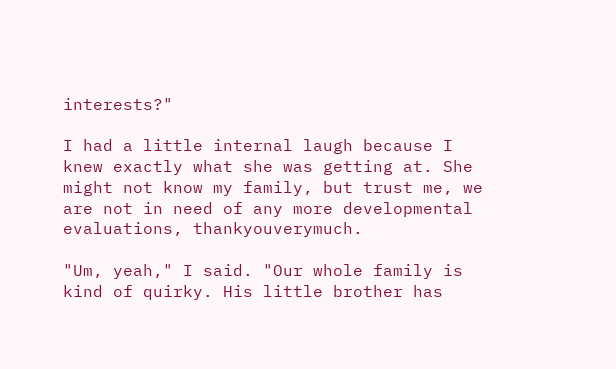interests?"

I had a little internal laugh because I knew exactly what she was getting at. She might not know my family, but trust me, we are not in need of any more developmental evaluations, thankyouverymuch.

"Um, yeah," I said. "Our whole family is kind of quirky. His little brother has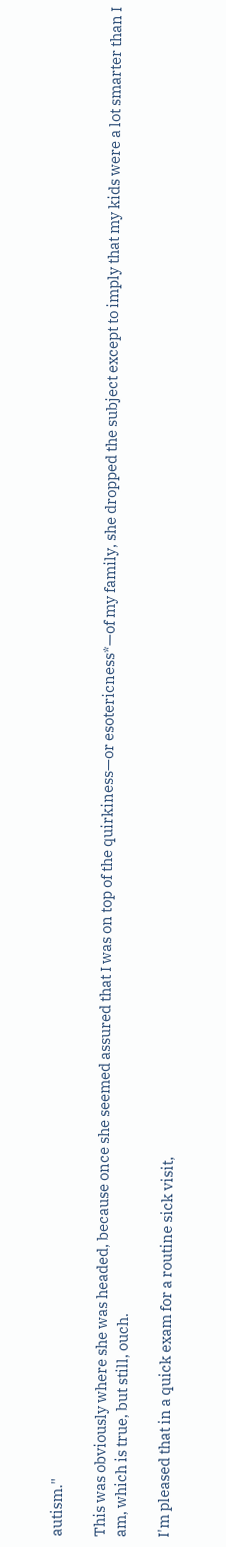autism."

This was obviously where she was headed, because once she seemed assured that I was on top of the quirkiness—or esotericness*—of my family, she dropped the subject except to imply that my kids were a lot smarter than I am, which is true, but still, ouch.

I'm pleased that in a quick exam for a routine sick visit,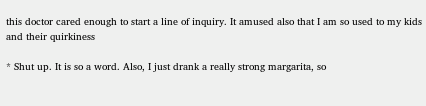this doctor cared enough to start a line of inquiry. It amused also that I am so used to my kids and their quirkiness

* Shut up. It is so a word. Also, I just drank a really strong margarita, so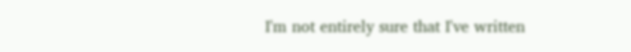I'm not entirely sure that I've written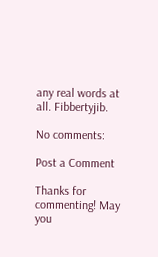any real words at all. Fibbertyjib.

No comments:

Post a Comment

Thanks for commenting! May you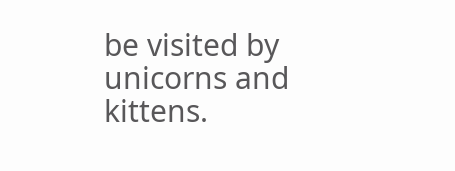be visited by unicorns and kittens.